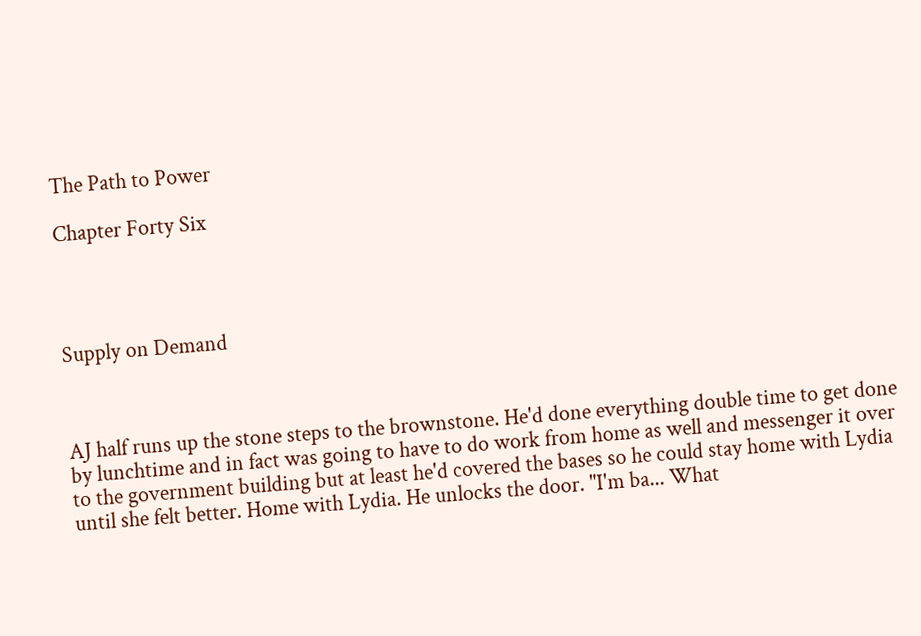The Path to Power

Chapter Forty Six




Supply on Demand



AJ half runs up the stone steps to the brownstone. He'd done everything double time to get done by lunchtime and in fact was going to have to do work from home as well and messenger it over to the government building but at least he'd covered the bases so he could stay home with Lydia until she felt better. Home with Lydia. He unlocks the door. "I'm ba... What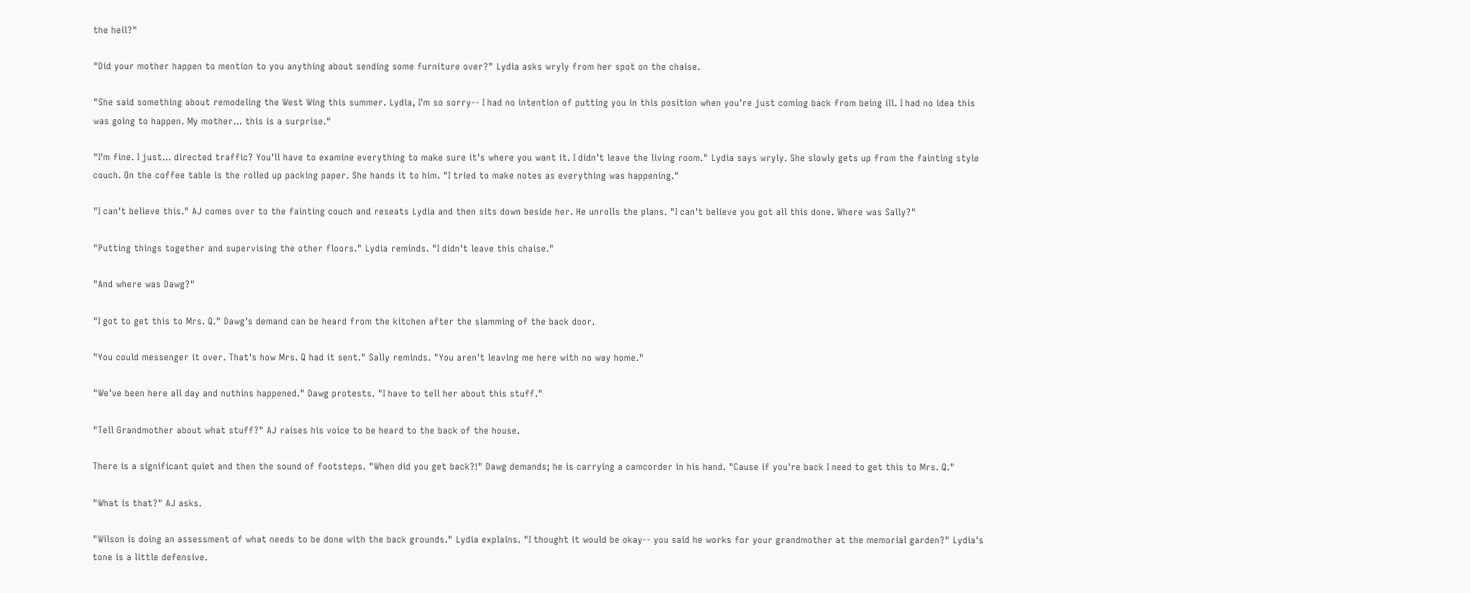the hell?"

"Did your mother happen to mention to you anything about sending some furniture over?" Lydia asks wryly from her spot on the chaise.

"She said something about remodeling the West Wing this summer. Lydia, I'm so sorry-- I had no intention of putting you in this position when you're just coming back from being ill. I had no idea this was going to happen. My mother... this is a surprise."

"I'm fine. I just... directed traffic? You'll have to examine everything to make sure it's where you want it. I didn't leave the living room." Lydia says wryly. She slowly gets up from the fainting style couch. On the coffee table is the rolled up packing paper. She hands it to him. "I tried to make notes as everything was happening."

"I can't believe this." AJ comes over to the fainting couch and reseats Lydia and then sits down beside her. He unrolls the plans. "I can't believe you got all this done. Where was Sally?"

"Putting things together and supervising the other floors." Lydia reminds. "I didn't leave this chaise."

"And where was Dawg?"

"I got to get this to Mrs. Q." Dawg's demand can be heard from the kitchen after the slamming of the back door.

"You could messenger it over. That's how Mrs. Q had it sent." Sally reminds. "You aren't leaving me here with no way home."

"We've been here all day and nuthins happened." Dawg protests. "I have to tell her about this stuff."

"Tell Grandmother about what stuff?" AJ raises his voice to be heard to the back of the house.

There is a significant quiet and then the sound of footsteps. "When did you get back?!" Dawg demands; he is carrying a camcorder in his hand. "Cause if you're back I need to get this to Mrs. Q."

"What is that?" AJ asks.

"Wilson is doing an assessment of what needs to be done with the back grounds." Lydia explains. "I thought it would be okay-- you said he works for your grandmother at the memorial garden?" Lydia's tone is a little defensive.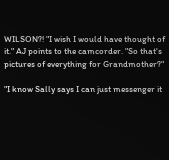WILSON?! "I wish I would have thought of it." AJ points to the camcorder. "So that's pictures of everything for Grandmother?"

"I know Sally says I can just messenger it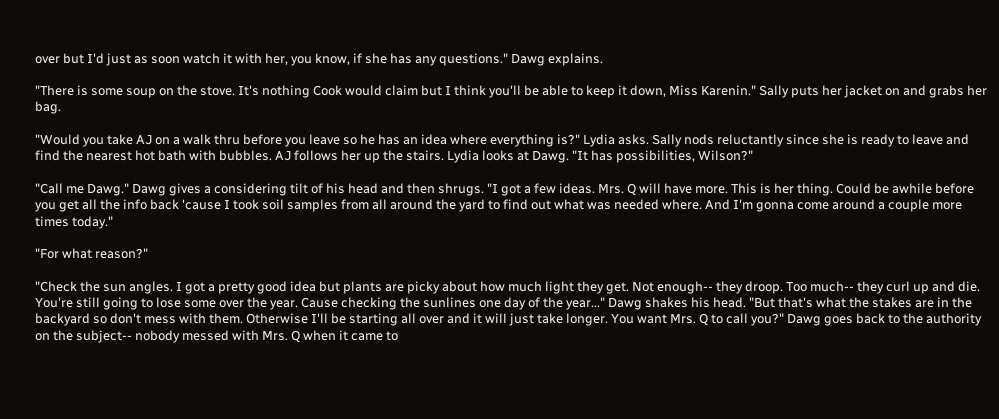over but I'd just as soon watch it with her, you know, if she has any questions." Dawg explains.

"There is some soup on the stove. It's nothing Cook would claim but I think you'll be able to keep it down, Miss Karenin." Sally puts her jacket on and grabs her bag.

"Would you take AJ on a walk thru before you leave so he has an idea where everything is?" Lydia asks. Sally nods reluctantly since she is ready to leave and find the nearest hot bath with bubbles. AJ follows her up the stairs. Lydia looks at Dawg. "It has possibilities, Wilson?"

"Call me Dawg." Dawg gives a considering tilt of his head and then shrugs. "I got a few ideas. Mrs. Q will have more. This is her thing. Could be awhile before you get all the info back 'cause I took soil samples from all around the yard to find out what was needed where. And I'm gonna come around a couple more times today."

"For what reason?"

"Check the sun angles. I got a pretty good idea but plants are picky about how much light they get. Not enough-- they droop. Too much-- they curl up and die. You're still going to lose some over the year. Cause checking the sunlines one day of the year..." Dawg shakes his head. "But that's what the stakes are in the backyard so don't mess with them. Otherwise I'll be starting all over and it will just take longer. You want Mrs. Q to call you?" Dawg goes back to the authority on the subject-- nobody messed with Mrs. Q when it came to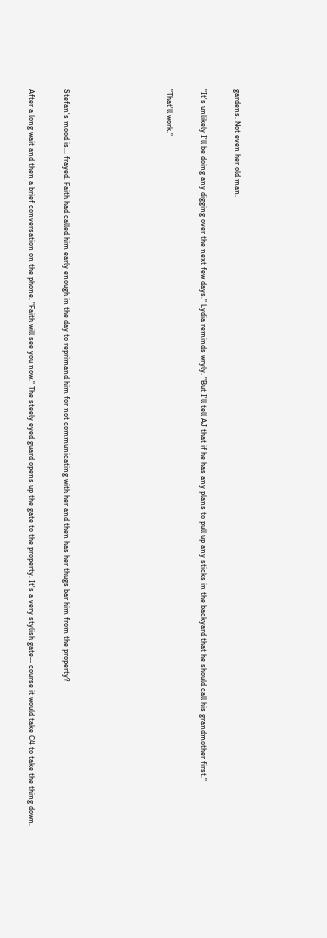gardens. Not even her old man.

"It's unlikely I'll be doing any digging over the next few days." Lydia reminds wryly. "But I'll tell AJ that if he has any plans to pull up any sticks in the backyard that he should call his grandmother first."

"That'll work."





Stefan's mood is... frayed. Faith had called him early enough in the day to reprimand him for not communicating with her and then has her thugs bar him from the property?

After a long wait and then a brief conversation on the phone. "Faith will see you now." The steely eyed guard opens up the gate to the property. It's a very stylish gate-- course it would take C4 to take the thing down.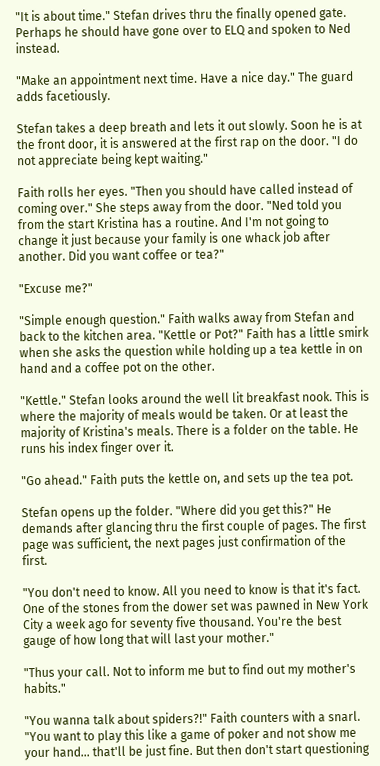"It is about time." Stefan drives thru the finally opened gate. Perhaps he should have gone over to ELQ and spoken to Ned instead.

"Make an appointment next time. Have a nice day." The guard adds facetiously.

Stefan takes a deep breath and lets it out slowly. Soon he is at the front door, it is answered at the first rap on the door. "I do not appreciate being kept waiting."

Faith rolls her eyes. "Then you should have called instead of coming over." She steps away from the door. "Ned told you from the start Kristina has a routine. And I'm not going to change it just because your family is one whack job after another. Did you want coffee or tea?"

"Excuse me?"

"Simple enough question." Faith walks away from Stefan and back to the kitchen area. "Kettle or Pot?" Faith has a little smirk when she asks the question while holding up a tea kettle in on hand and a coffee pot on the other.

"Kettle." Stefan looks around the well lit breakfast nook. This is where the majority of meals would be taken. Or at least the majority of Kristina's meals. There is a folder on the table. He runs his index finger over it.

"Go ahead." Faith puts the kettle on, and sets up the tea pot.

Stefan opens up the folder. "Where did you get this?" He demands after glancing thru the first couple of pages. The first page was sufficient, the next pages just confirmation of the first.

"You don't need to know. All you need to know is that it's fact. One of the stones from the dower set was pawned in New York City a week ago for seventy five thousand. You're the best gauge of how long that will last your mother."

"Thus your call. Not to inform me but to find out my mother's habits."

"You wanna talk about spiders?!" Faith counters with a snarl. "You want to play this like a game of poker and not show me your hand... that'll be just fine. But then don't start questioning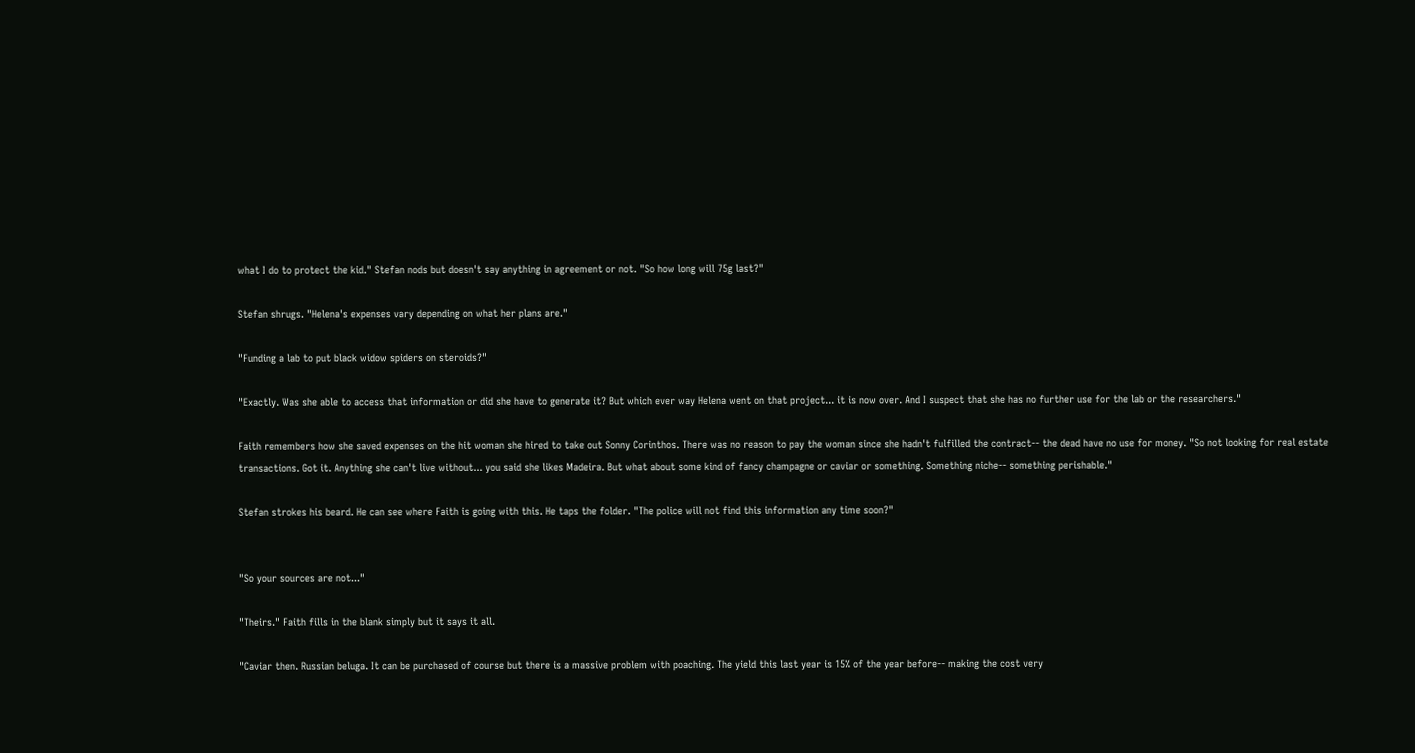what I do to protect the kid." Stefan nods but doesn't say anything in agreement or not. "So how long will 75g last?"

Stefan shrugs. "Helena's expenses vary depending on what her plans are."

"Funding a lab to put black widow spiders on steroids?"

"Exactly. Was she able to access that information or did she have to generate it? But which ever way Helena went on that project... it is now over. And I suspect that she has no further use for the lab or the researchers."

Faith remembers how she saved expenses on the hit woman she hired to take out Sonny Corinthos. There was no reason to pay the woman since she hadn't fulfilled the contract-- the dead have no use for money. "So not looking for real estate transactions. Got it. Anything she can't live without... you said she likes Madeira. But what about some kind of fancy champagne or caviar or something. Something niche-- something perishable."

Stefan strokes his beard. He can see where Faith is going with this. He taps the folder. "The police will not find this information any time soon?"


"So your sources are not..."

"Theirs." Faith fills in the blank simply but it says it all.

"Caviar then. Russian beluga. It can be purchased of course but there is a massive problem with poaching. The yield this last year is 15% of the year before-- making the cost very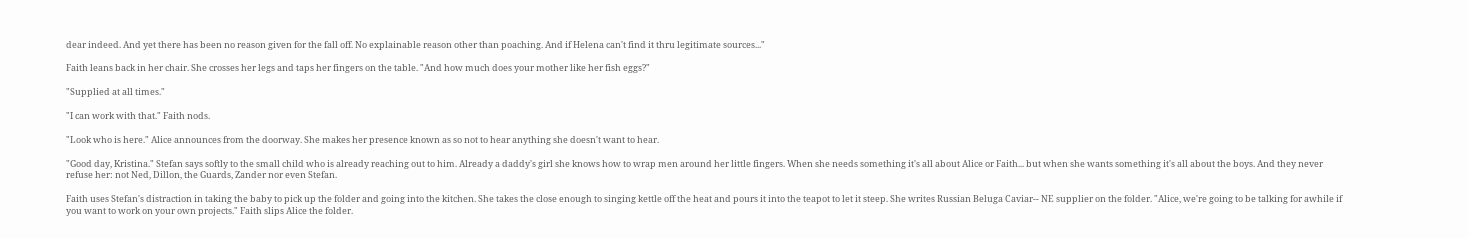dear indeed. And yet there has been no reason given for the fall off. No explainable reason other than poaching. And if Helena can't find it thru legitimate sources..."

Faith leans back in her chair. She crosses her legs and taps her fingers on the table. "And how much does your mother like her fish eggs?"

"Supplied at all times."

"I can work with that." Faith nods.

"Look who is here." Alice announces from the doorway. She makes her presence known as so not to hear anything she doesn't want to hear.

"Good day, Kristina." Stefan says softly to the small child who is already reaching out to him. Already a daddy's girl she knows how to wrap men around her little fingers. When she needs something it's all about Alice or Faith... but when she wants something it's all about the boys. And they never refuse her: not Ned, Dillon, the Guards, Zander nor even Stefan.

Faith uses Stefan's distraction in taking the baby to pick up the folder and going into the kitchen. She takes the close enough to singing kettle off the heat and pours it into the teapot to let it steep. She writes Russian Beluga Caviar-- NE supplier on the folder. "Alice, we're going to be talking for awhile if you want to work on your own projects." Faith slips Alice the folder.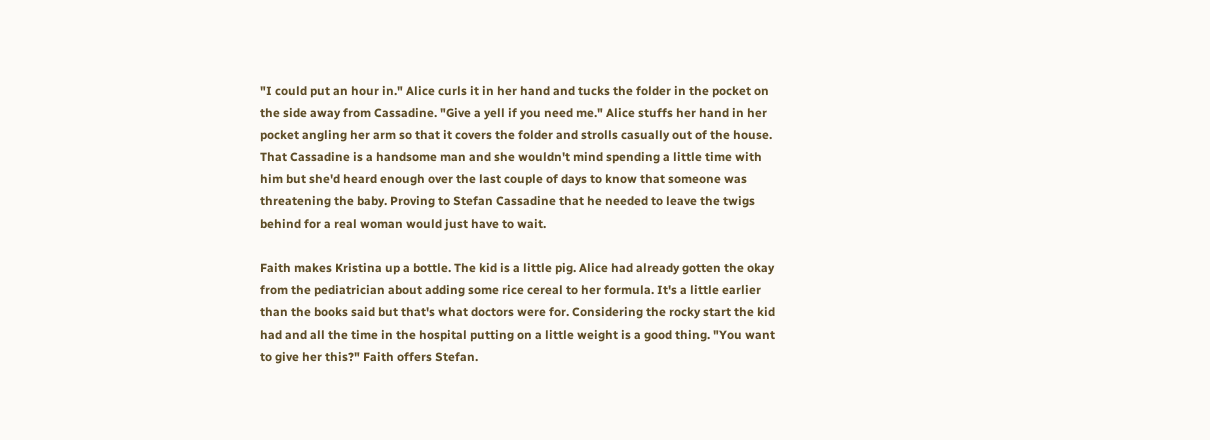"I could put an hour in." Alice curls it in her hand and tucks the folder in the pocket on the side away from Cassadine. "Give a yell if you need me." Alice stuffs her hand in her pocket angling her arm so that it covers the folder and strolls casually out of the house. That Cassadine is a handsome man and she wouldn't mind spending a little time with him but she'd heard enough over the last couple of days to know that someone was threatening the baby. Proving to Stefan Cassadine that he needed to leave the twigs behind for a real woman would just have to wait.

Faith makes Kristina up a bottle. The kid is a little pig. Alice had already gotten the okay from the pediatrician about adding some rice cereal to her formula. It's a little earlier than the books said but that's what doctors were for. Considering the rocky start the kid had and all the time in the hospital putting on a little weight is a good thing. "You want to give her this?" Faith offers Stefan.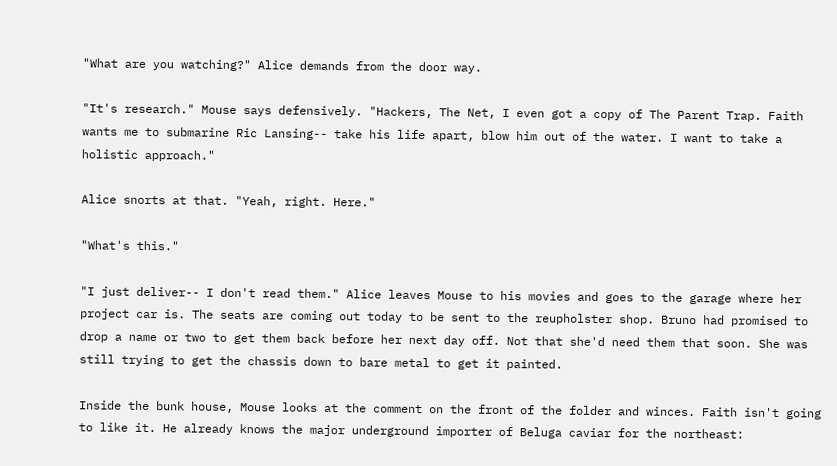"What are you watching?" Alice demands from the door way.

"It's research." Mouse says defensively. "Hackers, The Net, I even got a copy of The Parent Trap. Faith wants me to submarine Ric Lansing-- take his life apart, blow him out of the water. I want to take a holistic approach."

Alice snorts at that. "Yeah, right. Here."

"What's this."

"I just deliver-- I don't read them." Alice leaves Mouse to his movies and goes to the garage where her project car is. The seats are coming out today to be sent to the reupholster shop. Bruno had promised to drop a name or two to get them back before her next day off. Not that she'd need them that soon. She was still trying to get the chassis down to bare metal to get it painted.

Inside the bunk house, Mouse looks at the comment on the front of the folder and winces. Faith isn't going to like it. He already knows the major underground importer of Beluga caviar for the northeast: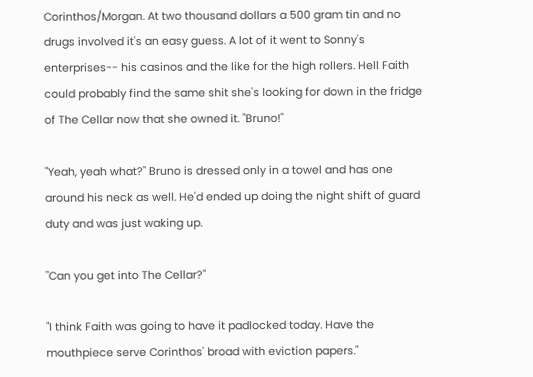Corinthos/Morgan. At two thousand dollars a 500 gram tin and no drugs involved it's an easy guess. A lot of it went to Sonny's enterprises-- his casinos and the like for the high rollers. Hell Faith could probably find the same shit she's looking for down in the fridge of The Cellar now that she owned it. "Bruno!"

"Yeah, yeah what?" Bruno is dressed only in a towel and has one around his neck as well. He'd ended up doing the night shift of guard duty and was just waking up.

"Can you get into The Cellar?"

"I think Faith was going to have it padlocked today. Have the mouthpiece serve Corinthos' broad with eviction papers."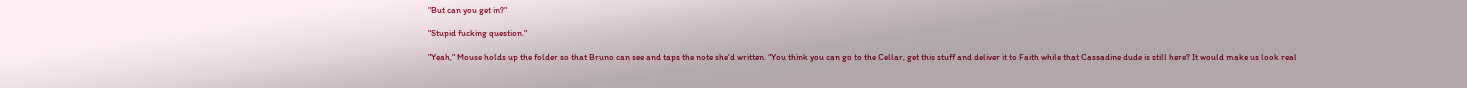"But can you get in?"

"Stupid fucking question."

"Yeah," Mouse holds up the folder so that Bruno can see and taps the note she'd written. "You think you can go to the Cellar, get this stuff and deliver it to Faith while that Cassadine dude is still here? It would make us look real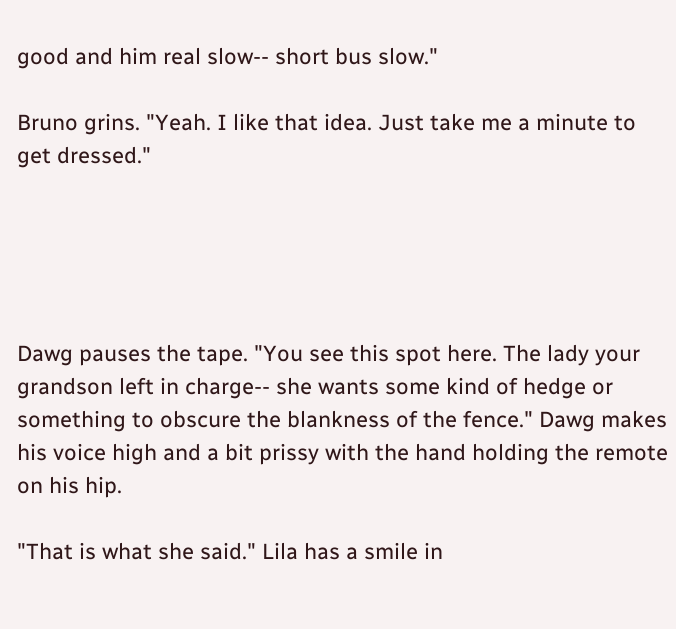good and him real slow-- short bus slow."

Bruno grins. "Yeah. I like that idea. Just take me a minute to get dressed."





Dawg pauses the tape. "You see this spot here. The lady your grandson left in charge-- she wants some kind of hedge or something to obscure the blankness of the fence." Dawg makes his voice high and a bit prissy with the hand holding the remote on his hip.

"That is what she said." Lila has a smile in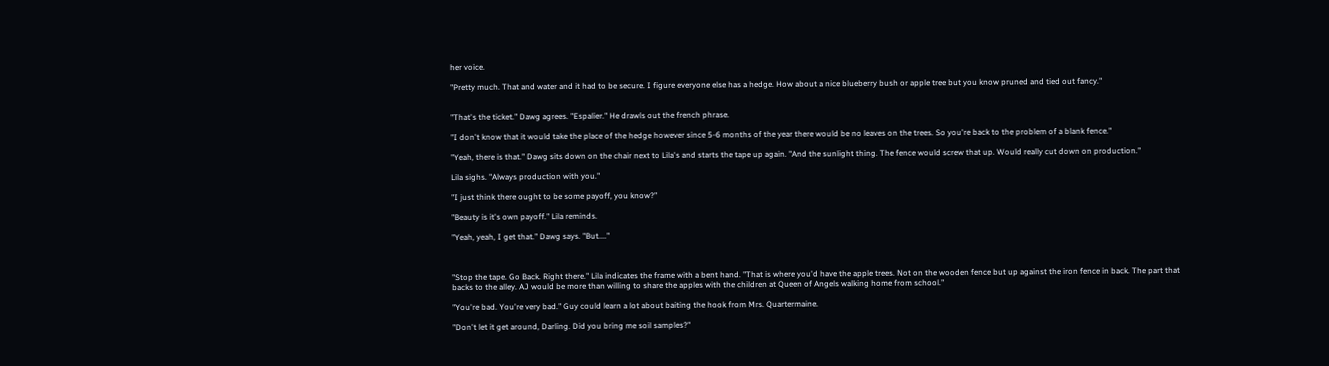her voice.

"Pretty much. That and water and it had to be secure. I figure everyone else has a hedge. How about a nice blueberry bush or apple tree but you know pruned and tied out fancy."


"That's the ticket." Dawg agrees. "Espalier." He drawls out the french phrase.

"I don't know that it would take the place of the hedge however since 5-6 months of the year there would be no leaves on the trees. So you're back to the problem of a blank fence."

"Yeah, there is that." Dawg sits down on the chair next to Lila's and starts the tape up again. "And the sunlight thing. The fence would screw that up. Would really cut down on production."

Lila sighs. "Always production with you."

"I just think there ought to be some payoff, you know?"

"Beauty is it's own payoff." Lila reminds.

"Yeah, yeah, I get that." Dawg says. "But...."



"Stop the tape. Go Back. Right there." Lila indicates the frame with a bent hand. "That is where you'd have the apple trees. Not on the wooden fence but up against the iron fence in back. The part that backs to the alley. AJ would be more than willing to share the apples with the children at Queen of Angels walking home from school."

"You're bad. You're very bad." Guy could learn a lot about baiting the hook from Mrs. Quartermaine.

"Don't let it get around, Darling. Did you bring me soil samples?"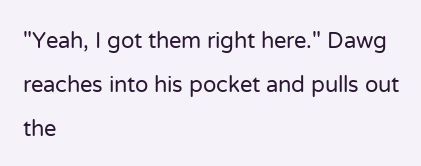"Yeah, I got them right here." Dawg reaches into his pocket and pulls out the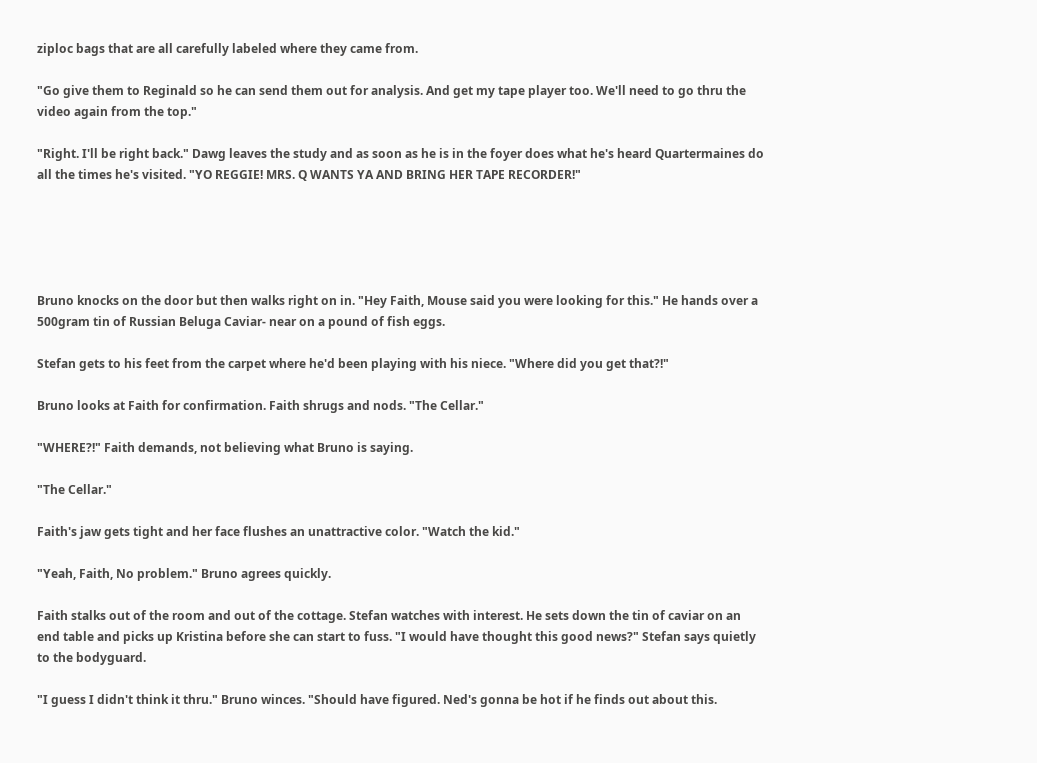ziploc bags that are all carefully labeled where they came from.

"Go give them to Reginald so he can send them out for analysis. And get my tape player too. We'll need to go thru the video again from the top."

"Right. I'll be right back." Dawg leaves the study and as soon as he is in the foyer does what he's heard Quartermaines do all the times he's visited. "YO REGGIE! MRS. Q WANTS YA AND BRING HER TAPE RECORDER!"





Bruno knocks on the door but then walks right on in. "Hey Faith, Mouse said you were looking for this." He hands over a 500gram tin of Russian Beluga Caviar- near on a pound of fish eggs.

Stefan gets to his feet from the carpet where he'd been playing with his niece. "Where did you get that?!"

Bruno looks at Faith for confirmation. Faith shrugs and nods. "The Cellar."

"WHERE?!" Faith demands, not believing what Bruno is saying.

"The Cellar."

Faith's jaw gets tight and her face flushes an unattractive color. "Watch the kid."

"Yeah, Faith, No problem." Bruno agrees quickly.

Faith stalks out of the room and out of the cottage. Stefan watches with interest. He sets down the tin of caviar on an end table and picks up Kristina before she can start to fuss. "I would have thought this good news?" Stefan says quietly to the bodyguard.

"I guess I didn't think it thru." Bruno winces. "Should have figured. Ned's gonna be hot if he finds out about this.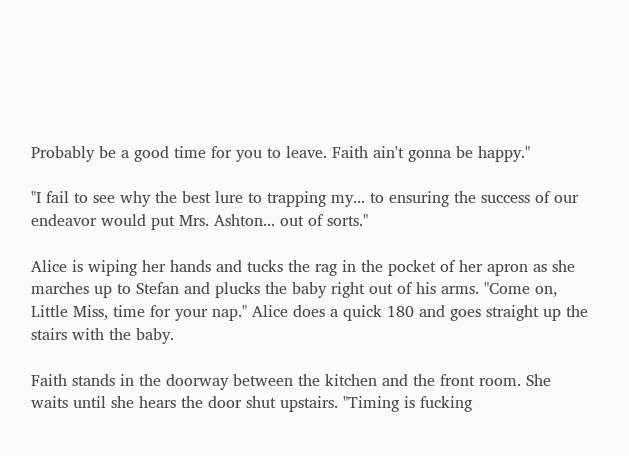Probably be a good time for you to leave. Faith ain't gonna be happy."

"I fail to see why the best lure to trapping my... to ensuring the success of our endeavor would put Mrs. Ashton... out of sorts."

Alice is wiping her hands and tucks the rag in the pocket of her apron as she marches up to Stefan and plucks the baby right out of his arms. "Come on, Little Miss, time for your nap." Alice does a quick 180 and goes straight up the stairs with the baby.

Faith stands in the doorway between the kitchen and the front room. She waits until she hears the door shut upstairs. "Timing is fucking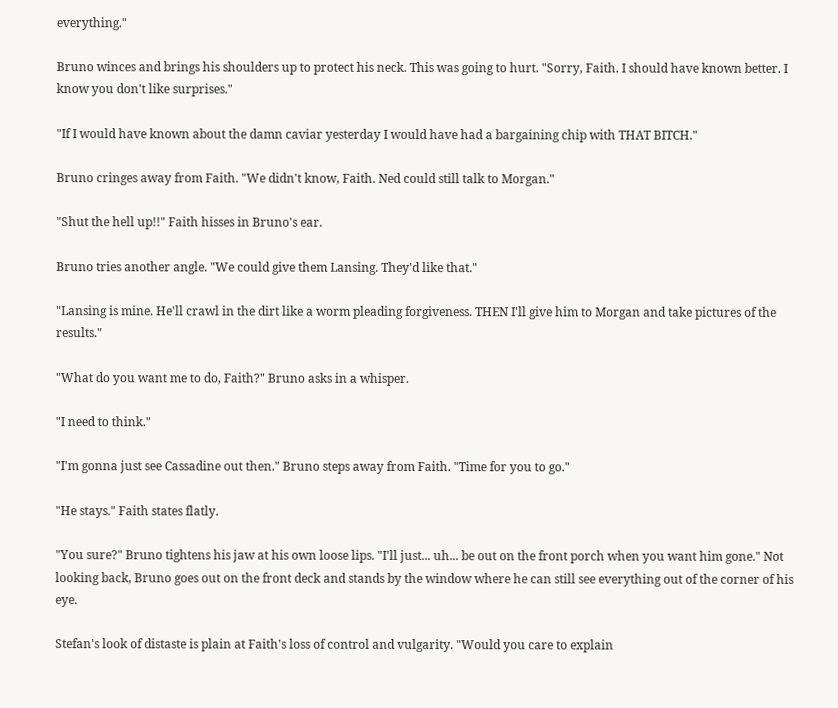everything."

Bruno winces and brings his shoulders up to protect his neck. This was going to hurt. "Sorry, Faith. I should have known better. I know you don't like surprises."

"If I would have known about the damn caviar yesterday I would have had a bargaining chip with THAT BITCH."

Bruno cringes away from Faith. "We didn't know, Faith. Ned could still talk to Morgan."

"Shut the hell up!!" Faith hisses in Bruno's ear.

Bruno tries another angle. "We could give them Lansing. They'd like that."

"Lansing is mine. He'll crawl in the dirt like a worm pleading forgiveness. THEN I'll give him to Morgan and take pictures of the results."

"What do you want me to do, Faith?" Bruno asks in a whisper.

"I need to think."

"I'm gonna just see Cassadine out then." Bruno steps away from Faith. "Time for you to go."

"He stays." Faith states flatly.

"You sure?" Bruno tightens his jaw at his own loose lips. "I'll just... uh... be out on the front porch when you want him gone." Not looking back, Bruno goes out on the front deck and stands by the window where he can still see everything out of the corner of his eye.

Stefan's look of distaste is plain at Faith's loss of control and vulgarity. "Would you care to explain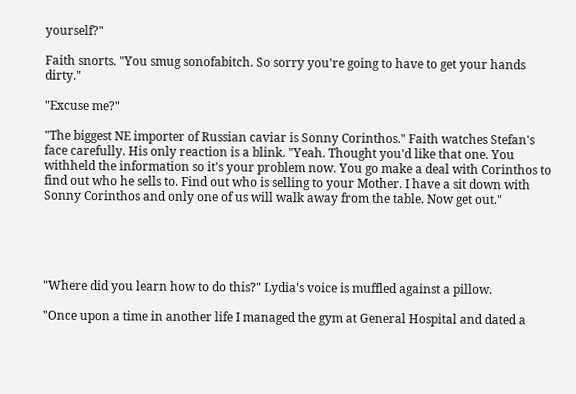yourself?"

Faith snorts. "You smug sonofabitch. So sorry you're going to have to get your hands dirty."

"Excuse me?"

"The biggest NE importer of Russian caviar is Sonny Corinthos." Faith watches Stefan's face carefully. His only reaction is a blink. "Yeah. Thought you'd like that one. You withheld the information so it's your problem now. You go make a deal with Corinthos to find out who he sells to. Find out who is selling to your Mother. I have a sit down with Sonny Corinthos and only one of us will walk away from the table. Now get out."





"Where did you learn how to do this?" Lydia's voice is muffled against a pillow.

"Once upon a time in another life I managed the gym at General Hospital and dated a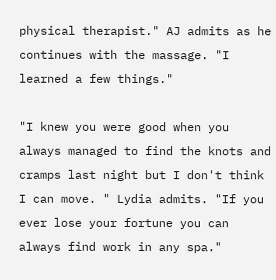physical therapist." AJ admits as he continues with the massage. "I learned a few things."

"I knew you were good when you always managed to find the knots and cramps last night but I don't think I can move. " Lydia admits. "If you ever lose your fortune you can always find work in any spa."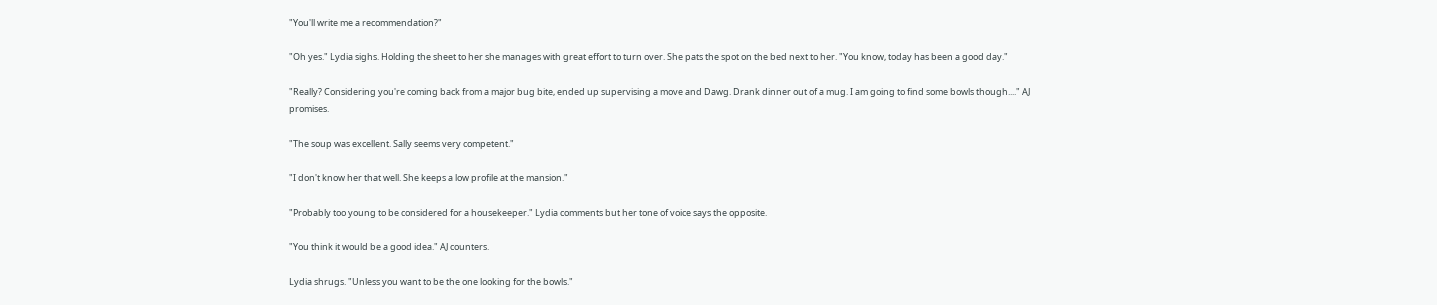"You'll write me a recommendation?"

"Oh yes." Lydia sighs. Holding the sheet to her she manages with great effort to turn over. She pats the spot on the bed next to her. "You know, today has been a good day."

"Really? Considering you're coming back from a major bug bite, ended up supervising a move and Dawg. Drank dinner out of a mug. I am going to find some bowls though...." AJ promises.

"The soup was excellent. Sally seems very competent."

"I don't know her that well. She keeps a low profile at the mansion."

"Probably too young to be considered for a housekeeper." Lydia comments but her tone of voice says the opposite.

"You think it would be a good idea." AJ counters.

Lydia shrugs. "Unless you want to be the one looking for the bowls."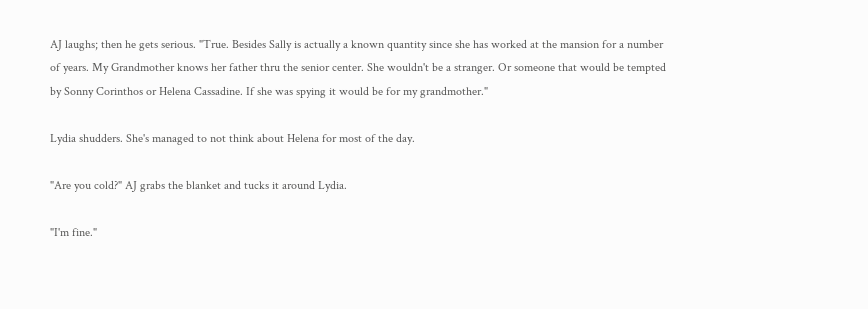AJ laughs; then he gets serious. "True. Besides Sally is actually a known quantity since she has worked at the mansion for a number of years. My Grandmother knows her father thru the senior center. She wouldn't be a stranger. Or someone that would be tempted by Sonny Corinthos or Helena Cassadine. If she was spying it would be for my grandmother."

Lydia shudders. She's managed to not think about Helena for most of the day.

"Are you cold?" AJ grabs the blanket and tucks it around Lydia.

"I'm fine."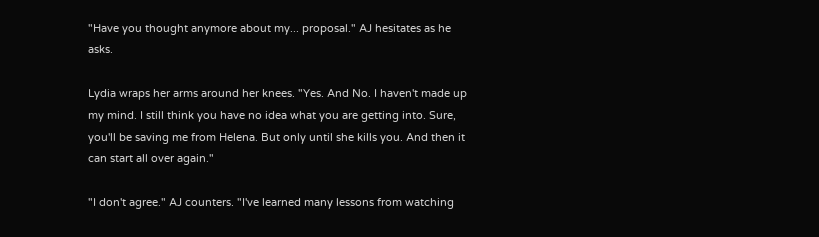"Have you thought anymore about my... proposal." AJ hesitates as he asks.

Lydia wraps her arms around her knees. "Yes. And No. I haven't made up my mind. I still think you have no idea what you are getting into. Sure, you'll be saving me from Helena. But only until she kills you. And then it can start all over again."

"I don't agree." AJ counters. "I've learned many lessons from watching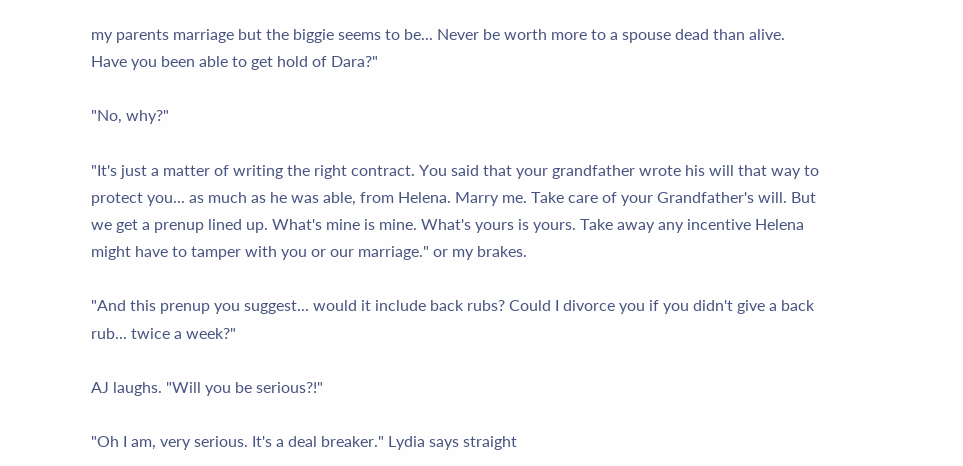my parents marriage but the biggie seems to be... Never be worth more to a spouse dead than alive. Have you been able to get hold of Dara?"

"No, why?"

"It's just a matter of writing the right contract. You said that your grandfather wrote his will that way to protect you... as much as he was able, from Helena. Marry me. Take care of your Grandfather's will. But we get a prenup lined up. What's mine is mine. What's yours is yours. Take away any incentive Helena might have to tamper with you or our marriage." or my brakes.

"And this prenup you suggest... would it include back rubs? Could I divorce you if you didn't give a back rub... twice a week?"

AJ laughs. "Will you be serious?!"

"Oh I am, very serious. It's a deal breaker." Lydia says straight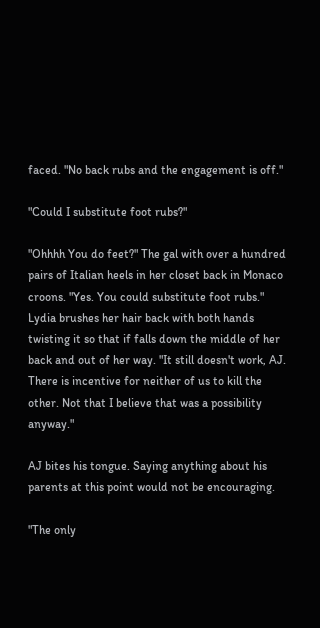faced. "No back rubs and the engagement is off."

"Could I substitute foot rubs?"

"Ohhhh You do feet?" The gal with over a hundred pairs of Italian heels in her closet back in Monaco croons. "Yes. You could substitute foot rubs." Lydia brushes her hair back with both hands twisting it so that if falls down the middle of her back and out of her way. "It still doesn't work, AJ. There is incentive for neither of us to kill the other. Not that I believe that was a possibility anyway."

AJ bites his tongue. Saying anything about his parents at this point would not be encouraging.

"The only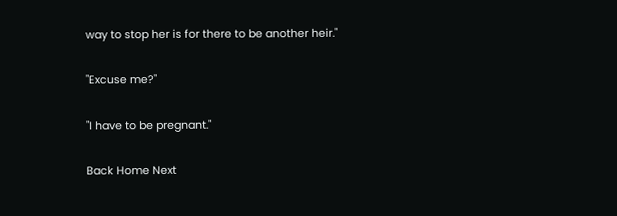way to stop her is for there to be another heir."

"Excuse me?"

"I have to be pregnant."

Back Home Next